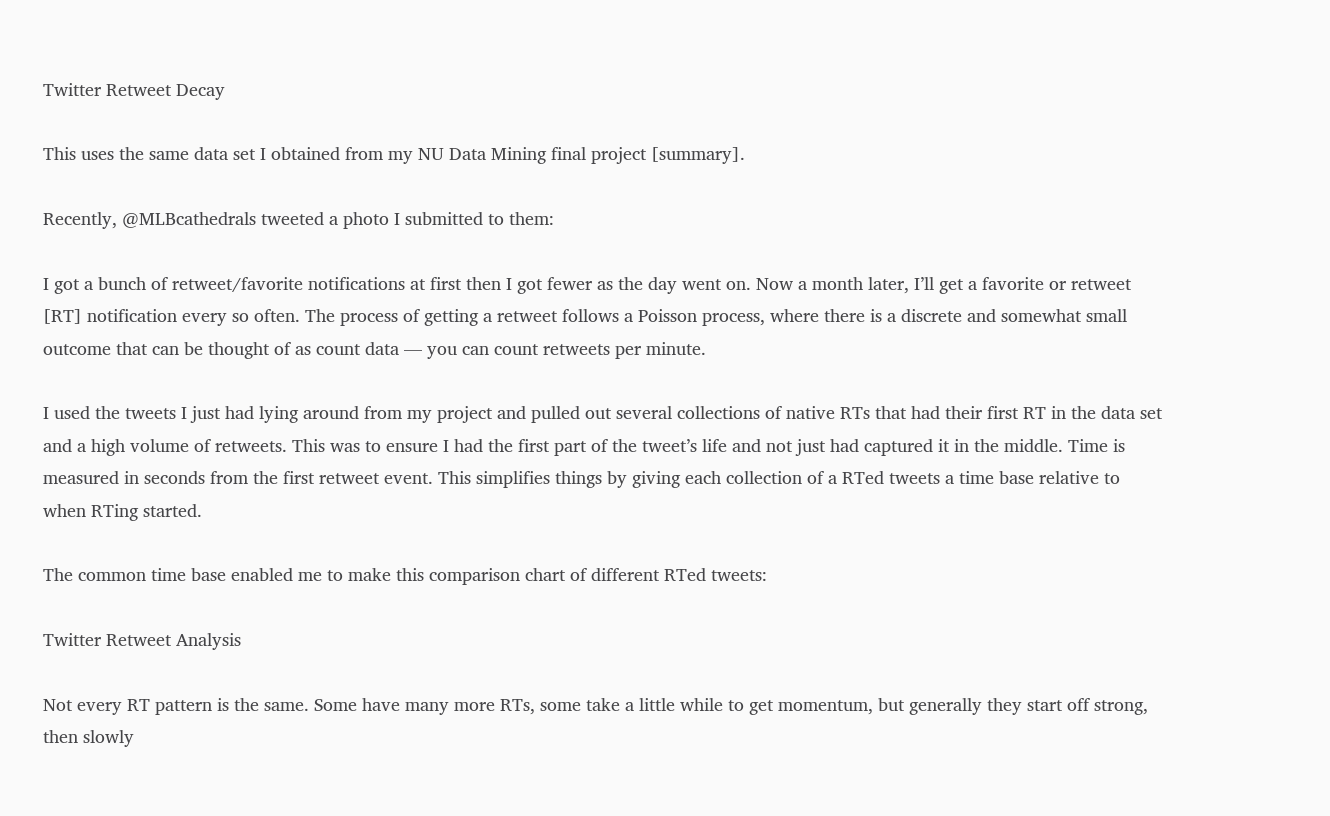Twitter Retweet Decay

This uses the same data set I obtained from my NU Data Mining final project [summary].

Recently, @MLBcathedrals tweeted a photo I submitted to them:

I got a bunch of retweet/favorite notifications at first then I got fewer as the day went on. Now a month later, I’ll get a favorite or retweet [RT] notification every so often. The process of getting a retweet follows a Poisson process, where there is a discrete and somewhat small outcome that can be thought of as count data — you can count retweets per minute.

I used the tweets I just had lying around from my project and pulled out several collections of native RTs that had their first RT in the data set and a high volume of retweets. This was to ensure I had the first part of the tweet’s life and not just had captured it in the middle. Time is measured in seconds from the first retweet event. This simplifies things by giving each collection of a RTed tweets a time base relative to when RTing started.

The common time base enabled me to make this comparison chart of different RTed tweets:

Twitter Retweet Analysis

Not every RT pattern is the same. Some have many more RTs, some take a little while to get momentum, but generally they start off strong, then slowly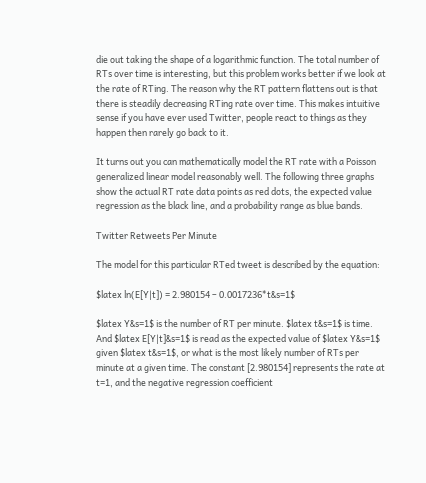die out taking the shape of a logarithmic function. The total number of RTs over time is interesting, but this problem works better if we look at the rate of RTing. The reason why the RT pattern flattens out is that there is steadily decreasing RTing rate over time. This makes intuitive sense if you have ever used Twitter, people react to things as they happen then rarely go back to it.

It turns out you can mathematically model the RT rate with a Poisson generalized linear model reasonably well. The following three graphs show the actual RT rate data points as red dots, the expected value regression as the black line, and a probability range as blue bands.

Twitter Retweets Per Minute

The model for this particular RTed tweet is described by the equation:

$latex ln(E[Y|t]) = 2.980154 – 0.0017236*t&s=1$

$latex Y&s=1$ is the number of RT per minute. $latex t&s=1$ is time. And $latex E[Y|t]&s=1$ is read as the expected value of $latex Y&s=1$ given $latex t&s=1$, or what is the most likely number of RTs per minute at a given time. The constant [2.980154] represents the rate at t=1, and the negative regression coefficient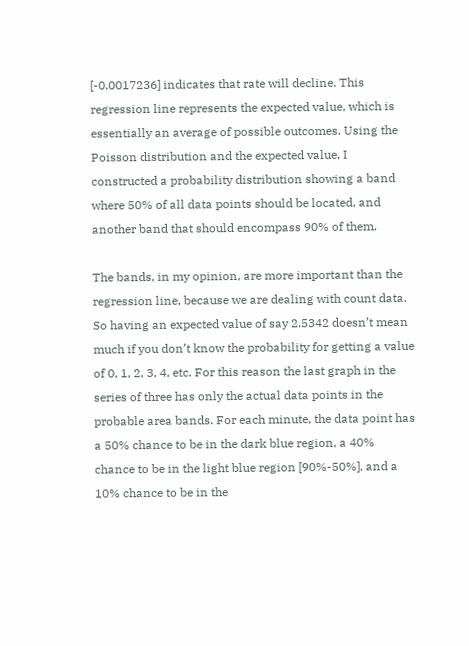[-0.0017236] indicates that rate will decline. This regression line represents the expected value, which is essentially an average of possible outcomes. Using the Poisson distribution and the expected value, I constructed a probability distribution showing a band where 50% of all data points should be located, and another band that should encompass 90% of them.

The bands, in my opinion, are more important than the regression line, because we are dealing with count data. So having an expected value of say 2.5342 doesn’t mean much if you don’t know the probability for getting a value of 0, 1, 2, 3, 4, etc. For this reason the last graph in the series of three has only the actual data points in the probable area bands. For each minute, the data point has a 50% chance to be in the dark blue region, a 40% chance to be in the light blue region [90%-50%], and a 10% chance to be in the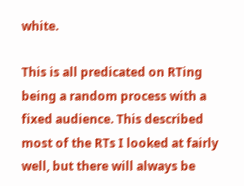white.

This is all predicated on RTing being a random process with a fixed audience. This described most of the RTs I looked at fairly well, but there will always be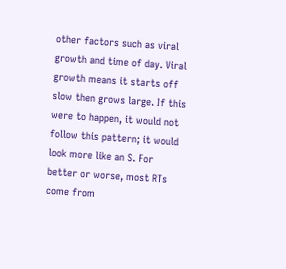other factors such as viral growth and time of day. Viral growth means it starts off slow then grows large. If this were to happen, it would not follow this pattern; it would look more like an S. For better or worse, most RTs come from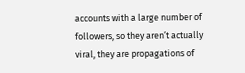accounts with a large number of followers, so they aren’t actually viral, they are propagations of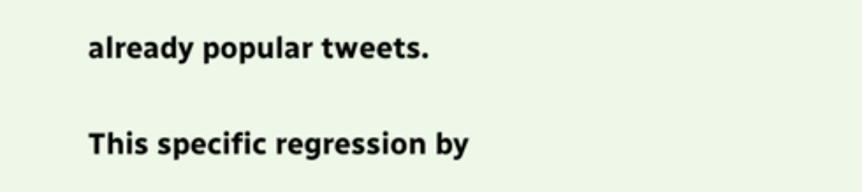already popular tweets.

This specific regression by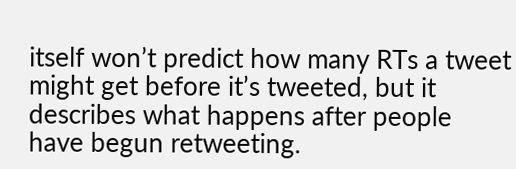itself won’t predict how many RTs a tweet might get before it’s tweeted, but it describes what happens after people have begun retweeting.